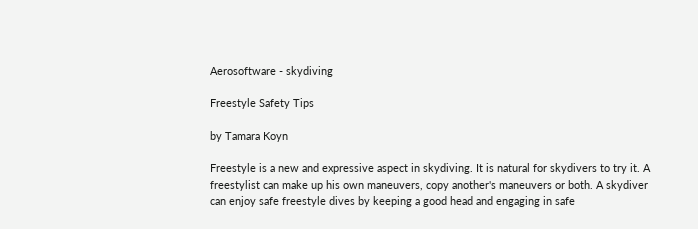Aerosoftware - skydiving

Freestyle Safety Tips

by Tamara Koyn

Freestyle is a new and expressive aspect in skydiving. It is natural for skydivers to try it. A freestylist can make up his own maneuvers, copy another's maneuvers or both. A skydiver can enjoy safe freestyle dives by keeping a good head and engaging in safe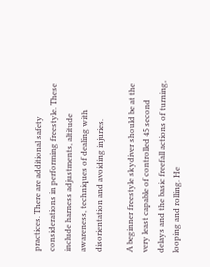practices. There are additional safety considerations in performing freestyle. These include harness adjustments, altitude awareness, techniques of dealing with disorientation and avoiding injuries.

A beginner freestyle skydiver should be at the very least capable of controlled 45 second delays and the basic freefall actions of turning, looping and rolling. He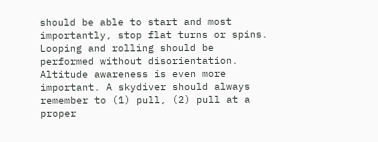should be able to start and most importantly, stop flat turns or spins. Looping and rolling should be performed without disorientation. Altitude awareness is even more important. A skydiver should always remember to (1) pull, (2) pull at a proper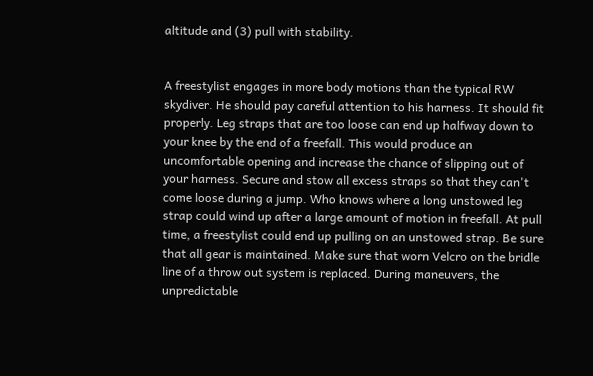altitude and (3) pull with stability.


A freestylist engages in more body motions than the typical RW skydiver. He should pay careful attention to his harness. It should fit properly. Leg straps that are too loose can end up halfway down to your knee by the end of a freefall. This would produce an uncomfortable opening and increase the chance of slipping out of your harness. Secure and stow all excess straps so that they can't come loose during a jump. Who knows where a long unstowed leg strap could wind up after a large amount of motion in freefall. At pull time, a freestylist could end up pulling on an unstowed strap. Be sure that all gear is maintained. Make sure that worn Velcro on the bridle line of a throw out system is replaced. During maneuvers, the unpredictable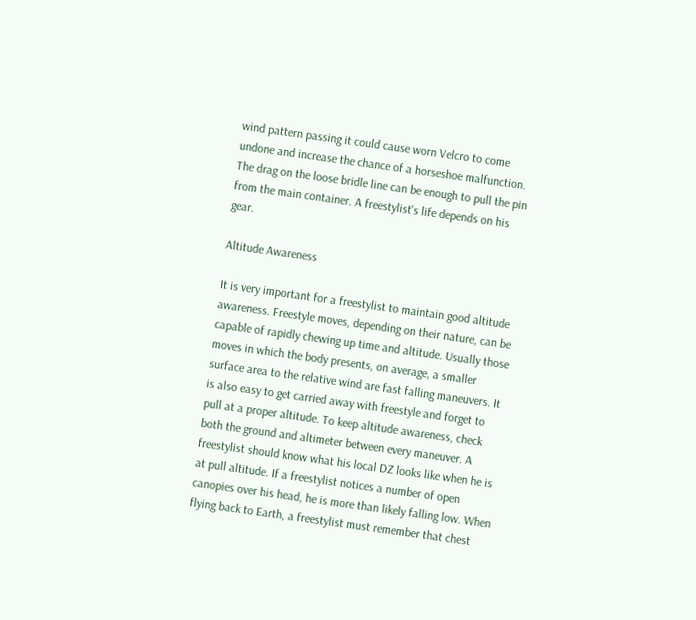wind pattern passing it could cause worn Velcro to come undone and increase the chance of a horseshoe malfunction. The drag on the loose bridle line can be enough to pull the pin from the main container. A freestylist's life depends on his gear.

Altitude Awareness

It is very important for a freestylist to maintain good altitude awareness. Freestyle moves, depending on their nature, can be capable of rapidly chewing up time and altitude. Usually those moves in which the body presents, on average, a smaller surface area to the relative wind are fast falling maneuvers. It is also easy to get carried away with freestyle and forget to pull at a proper altitude. To keep altitude awareness, check both the ground and altimeter between every maneuver. A freestylist should know what his local DZ looks like when he is at pull altitude. If a freestylist notices a number of open canopies over his head, he is more than likely falling low. When flying back to Earth, a freestylist must remember that chest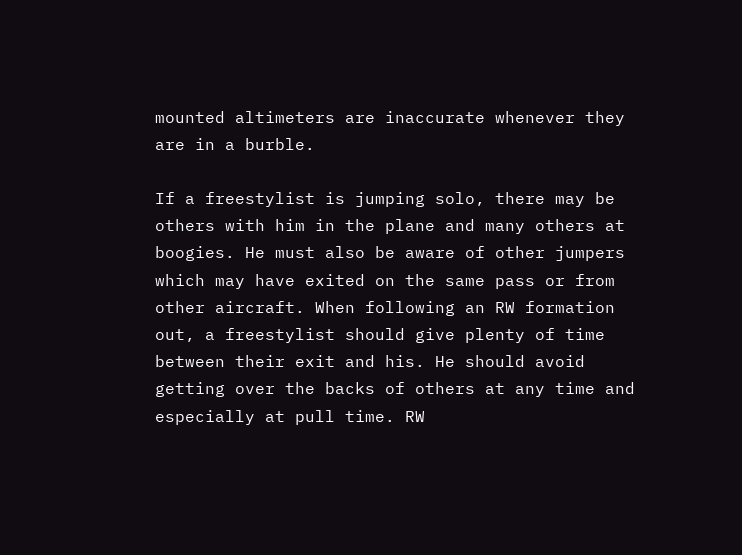mounted altimeters are inaccurate whenever they are in a burble.

If a freestylist is jumping solo, there may be others with him in the plane and many others at boogies. He must also be aware of other jumpers which may have exited on the same pass or from other aircraft. When following an RW formation out, a freestylist should give plenty of time between their exit and his. He should avoid getting over the backs of others at any time and especially at pull time. RW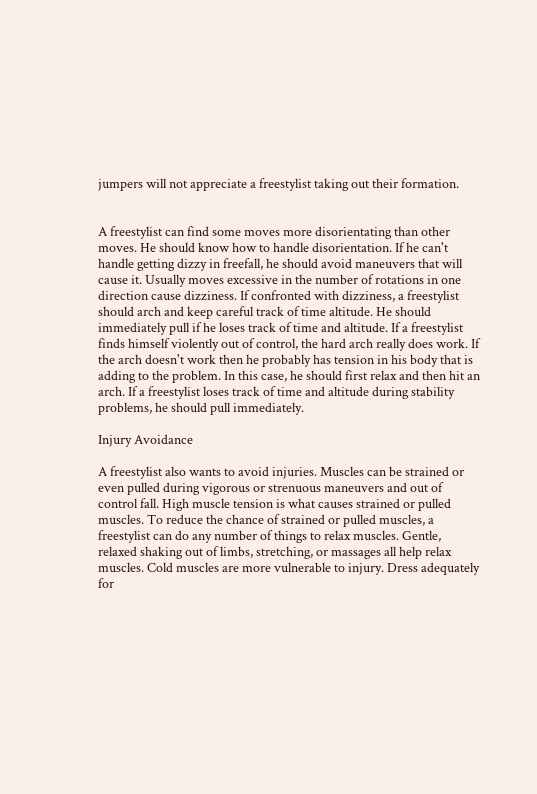jumpers will not appreciate a freestylist taking out their formation.


A freestylist can find some moves more disorientating than other moves. He should know how to handle disorientation. If he can't handle getting dizzy in freefall, he should avoid maneuvers that will cause it. Usually moves excessive in the number of rotations in one direction cause dizziness. If confronted with dizziness, a freestylist should arch and keep careful track of time altitude. He should immediately pull if he loses track of time and altitude. If a freestylist finds himself violently out of control, the hard arch really does work. If the arch doesn't work then he probably has tension in his body that is adding to the problem. In this case, he should first relax and then hit an arch. If a freestylist loses track of time and altitude during stability problems, he should pull immediately.

Injury Avoidance

A freestylist also wants to avoid injuries. Muscles can be strained or even pulled during vigorous or strenuous maneuvers and out of control fall. High muscle tension is what causes strained or pulled muscles. To reduce the chance of strained or pulled muscles, a freestylist can do any number of things to relax muscles. Gentle, relaxed shaking out of limbs, stretching, or massages all help relax muscles. Cold muscles are more vulnerable to injury. Dress adequately for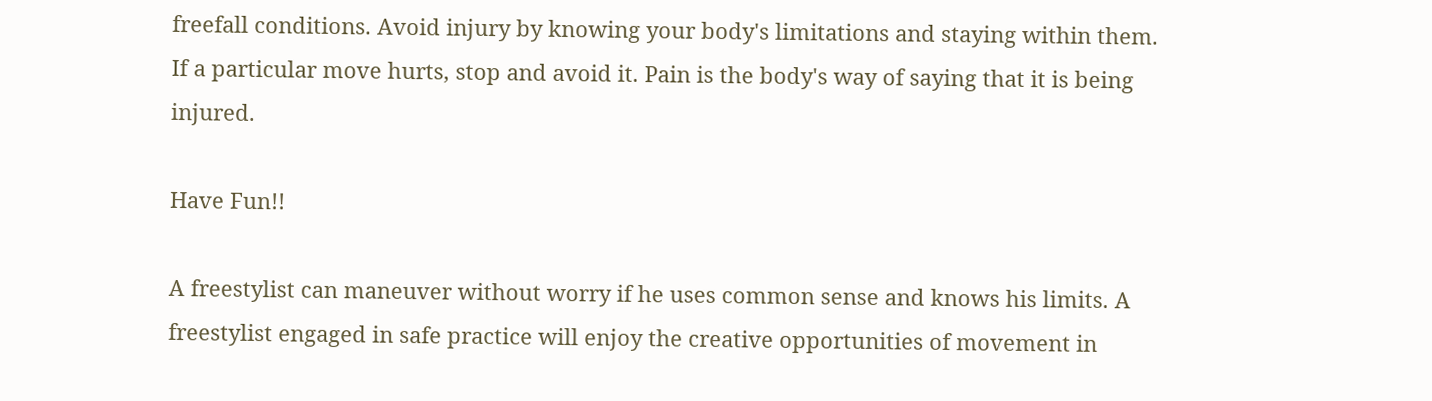freefall conditions. Avoid injury by knowing your body's limitations and staying within them. If a particular move hurts, stop and avoid it. Pain is the body's way of saying that it is being injured.

Have Fun!!

A freestylist can maneuver without worry if he uses common sense and knows his limits. A freestylist engaged in safe practice will enjoy the creative opportunities of movement in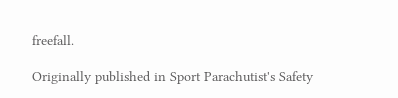freefall.

Originally published in Sport Parachutist's Safety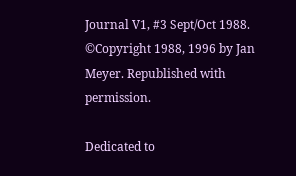Journal V1, #3 Sept/Oct 1988.
©Copyright 1988, 1996 by Jan Meyer. Republished with permission.

Dedicated to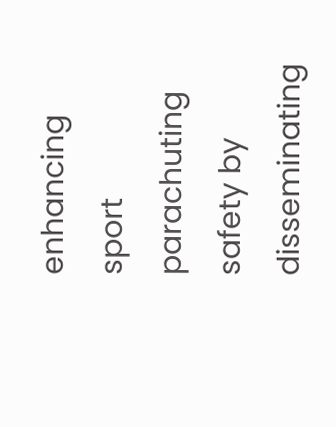enhancing sport parachuting safety by disseminating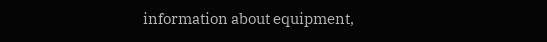information about equipment,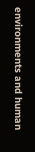environments and human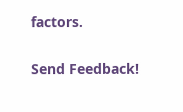factors.

Send Feedback!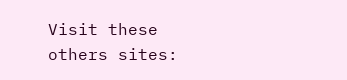Visit these others sites: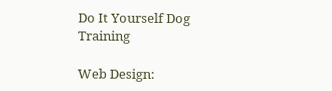Do It Yourself Dog Training

Web Design: